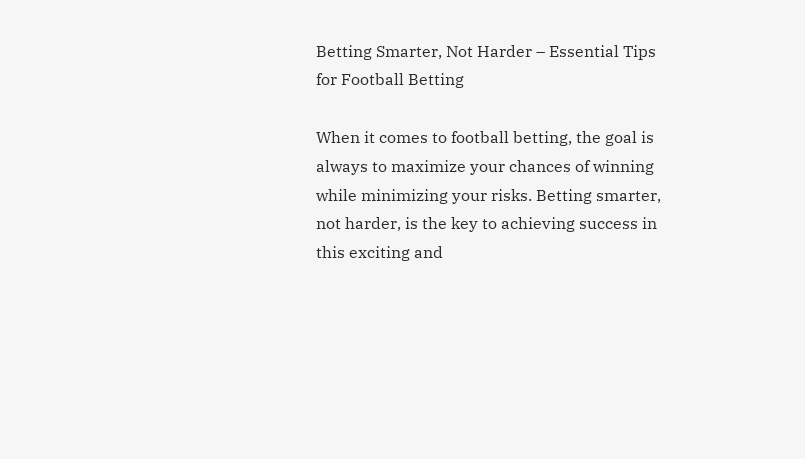Betting Smarter, Not Harder – Essential Tips for Football Betting

When it comes to football betting, the goal is always to maximize your chances of winning while minimizing your risks. Betting smarter, not harder, is the key to achieving success in this exciting and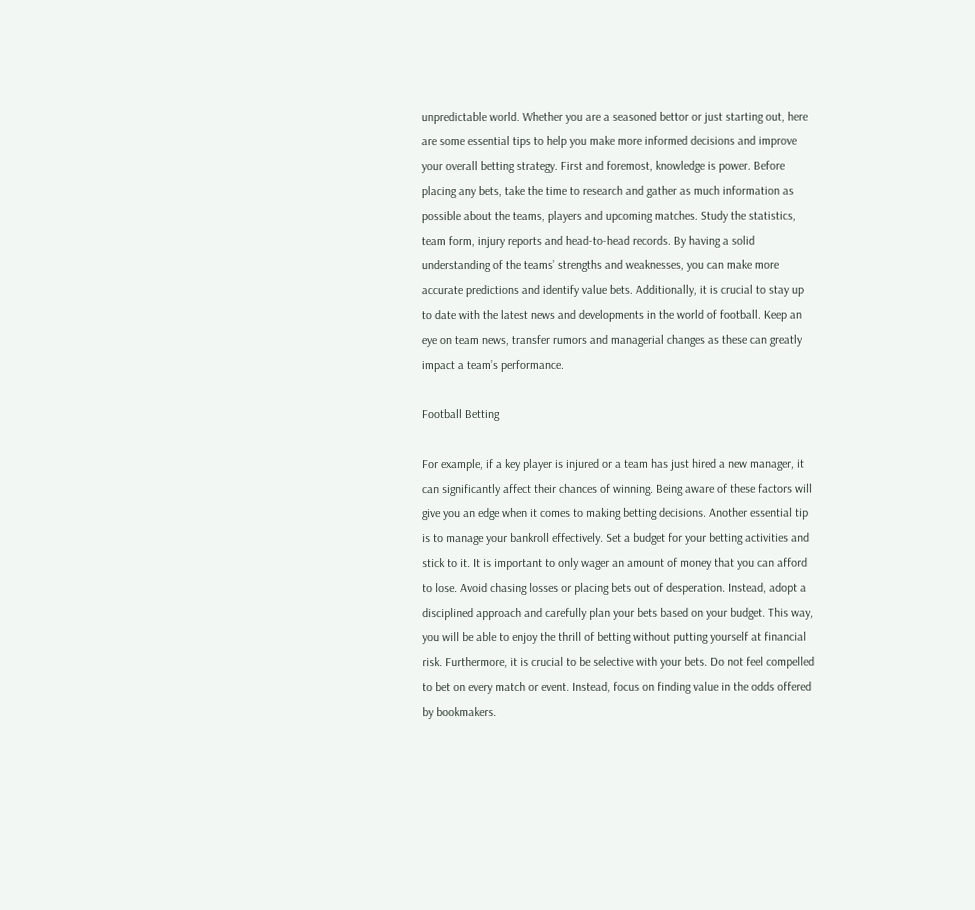unpredictable world. Whether you are a seasoned bettor or just starting out, here are some essential tips to help you make more informed decisions and improve your overall betting strategy. First and foremost, knowledge is power. Before placing any bets, take the time to research and gather as much information as possible about the teams, players and upcoming matches. Study the statistics, team form, injury reports and head-to-head records. By having a solid understanding of the teams’ strengths and weaknesses, you can make more accurate predictions and identify value bets. Additionally, it is crucial to stay up to date with the latest news and developments in the world of football. Keep an eye on team news, transfer rumors and managerial changes as these can greatly impact a team’s performance.

Football Betting

For example, if a key player is injured or a team has just hired a new manager, it can significantly affect their chances of winning. Being aware of these factors will give you an edge when it comes to making betting decisions. Another essential tip is to manage your bankroll effectively. Set a budget for your betting activities and stick to it. It is important to only wager an amount of money that you can afford to lose. Avoid chasing losses or placing bets out of desperation. Instead, adopt a disciplined approach and carefully plan your bets based on your budget. This way, you will be able to enjoy the thrill of betting without putting yourself at financial risk. Furthermore, it is crucial to be selective with your bets. Do not feel compelled to bet on every match or event. Instead, focus on finding value in the odds offered by bookmakers.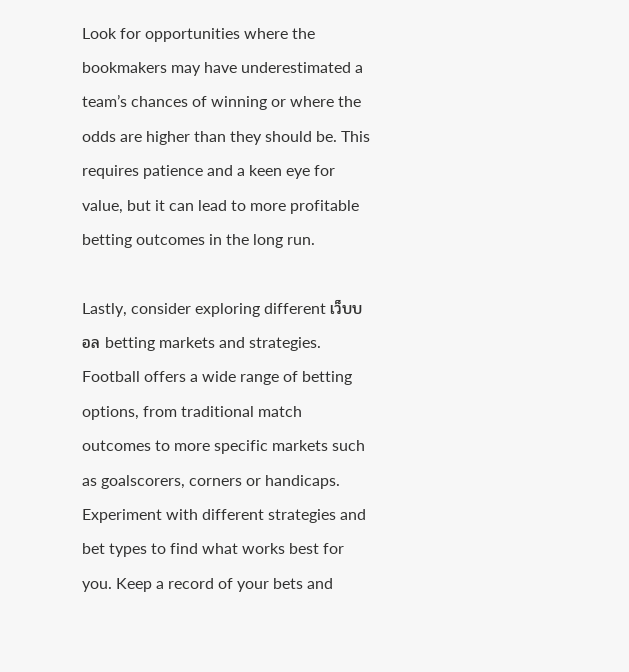Look for opportunities where the bookmakers may have underestimated a team’s chances of winning or where the odds are higher than they should be. This requires patience and a keen eye for value, but it can lead to more profitable betting outcomes in the long run.

Lastly, consider exploring different เว็บบอล betting markets and strategies. Football offers a wide range of betting options, from traditional match outcomes to more specific markets such as goalscorers, corners or handicaps. Experiment with different strategies and bet types to find what works best for you. Keep a record of your bets and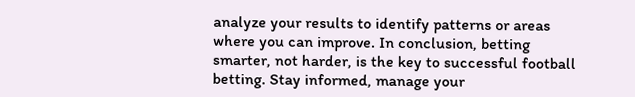analyze your results to identify patterns or areas where you can improve. In conclusion, betting smarter, not harder, is the key to successful football betting. Stay informed, manage your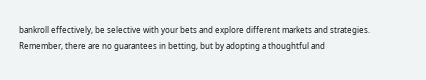bankroll effectively, be selective with your bets and explore different markets and strategies. Remember, there are no guarantees in betting, but by adopting a thoughtful and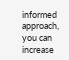informed approach, you can increase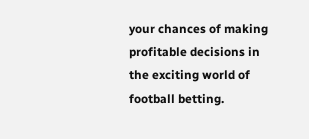your chances of making profitable decisions in the exciting world of football betting.